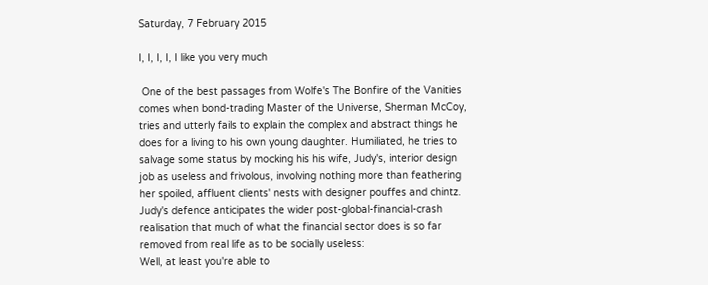Saturday, 7 February 2015

I, I, I, I, I like you very much

 One of the best passages from Wolfe's The Bonfire of the Vanities comes when bond-trading Master of the Universe, Sherman McCoy, tries and utterly fails to explain the complex and abstract things he does for a living to his own young daughter. Humiliated, he tries to salvage some status by mocking his his wife, Judy's, interior design job as useless and frivolous, involving nothing more than feathering her spoiled, affluent clients' nests with designer pouffes and chintz. Judy's defence anticipates the wider post-global-financial-crash realisation that much of what the financial sector does is so far removed from real life as to be socially useless:
Well, at least you're able to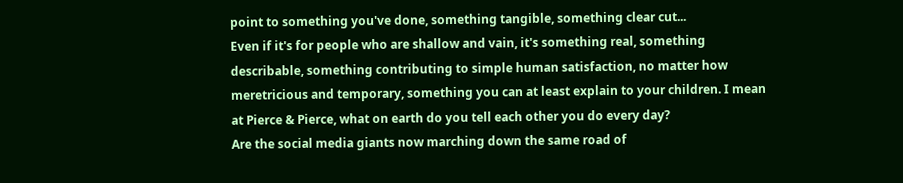point to something you've done, something tangible, something clear cut...
Even if it's for people who are shallow and vain, it's something real, something describable, something contributing to simple human satisfaction, no matter how meretricious and temporary, something you can at least explain to your children. I mean at Pierce & Pierce, what on earth do you tell each other you do every day?
Are the social media giants now marching down the same road of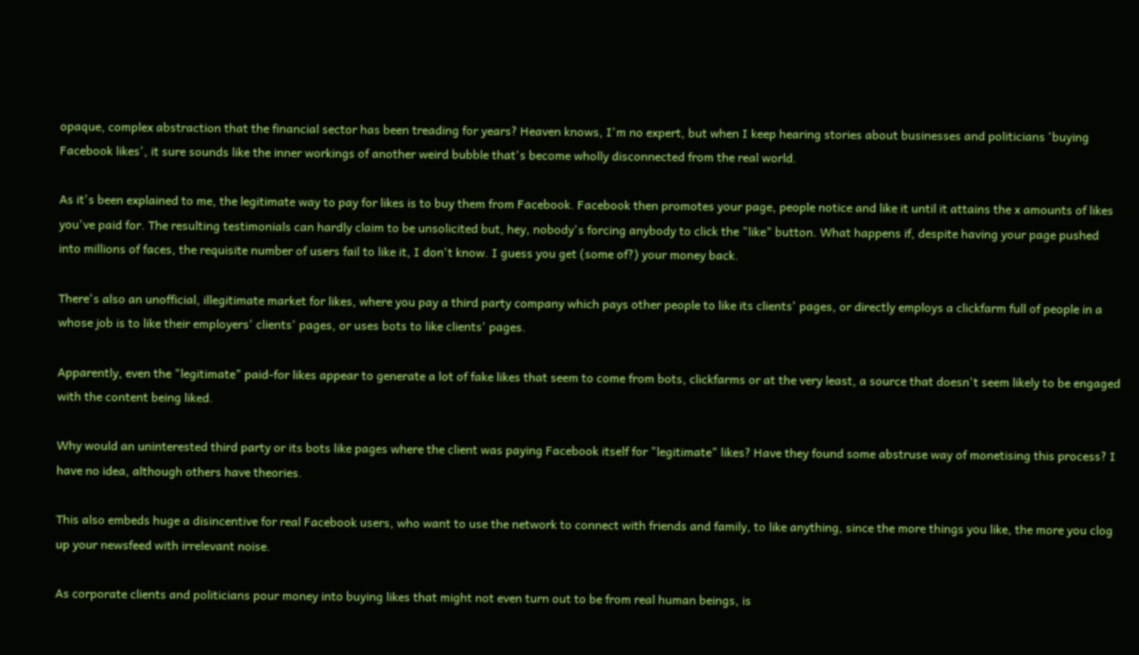opaque, complex abstraction that the financial sector has been treading for years? Heaven knows, I'm no expert, but when I keep hearing stories about businesses and politicians 'buying Facebook likes', it sure sounds like the inner workings of another weird bubble that's become wholly disconnected from the real world.

As it's been explained to me, the legitimate way to pay for likes is to buy them from Facebook. Facebook then promotes your page, people notice and like it until it attains the x amounts of likes you've paid for. The resulting testimonials can hardly claim to be unsolicited but, hey, nobody's forcing anybody to click the "like" button. What happens if, despite having your page pushed into millions of faces, the requisite number of users fail to like it, I don't know. I guess you get (some of?) your money back.

There's also an unofficial, illegitimate market for likes, where you pay a third party company which pays other people to like its clients' pages, or directly employs a clickfarm full of people in a whose job is to like their employers' clients' pages, or uses bots to like clients' pages.

Apparently, even the "legitimate" paid-for likes appear to generate a lot of fake likes that seem to come from bots, clickfarms or at the very least, a source that doesn't seem likely to be engaged with the content being liked.

Why would an uninterested third party or its bots like pages where the client was paying Facebook itself for "legitimate" likes? Have they found some abstruse way of monetising this process? I have no idea, although others have theories.

This also embeds huge a disincentive for real Facebook users, who want to use the network to connect with friends and family, to like anything, since the more things you like, the more you clog up your newsfeed with irrelevant noise.

As corporate clients and politicians pour money into buying likes that might not even turn out to be from real human beings, is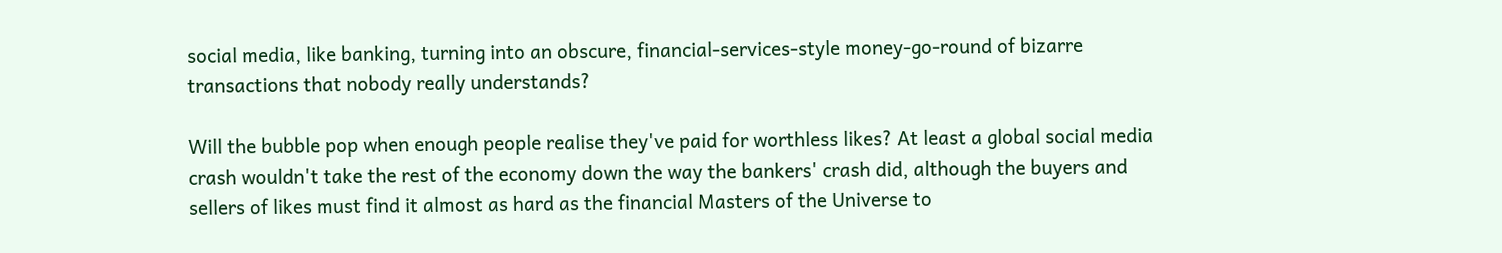social media, like banking, turning into an obscure, financial-services-style money-go-round of bizarre transactions that nobody really understands?

Will the bubble pop when enough people realise they've paid for worthless likes? At least a global social media crash wouldn't take the rest of the economy down the way the bankers' crash did, although the buyers and sellers of likes must find it almost as hard as the financial Masters of the Universe to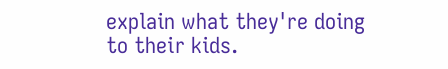explain what they're doing to their kids.